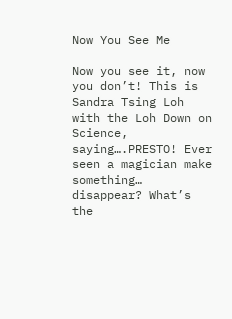Now You See Me

Now you see it, now you don’t! This is Sandra Tsing Loh with the Loh Down on Science, saying….PRESTO! Ever seen a magician make something… disappear? What’s the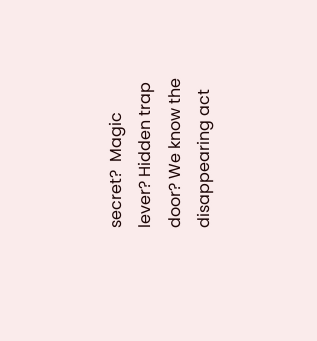secret?  Magic lever? Hidden trap door? We know the disappearing act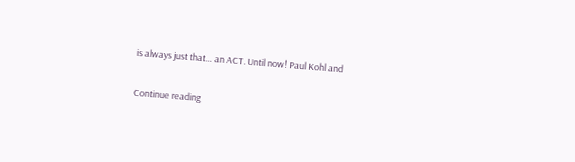is always just that… an ACT. Until now! Paul Kohl and

Continue reading